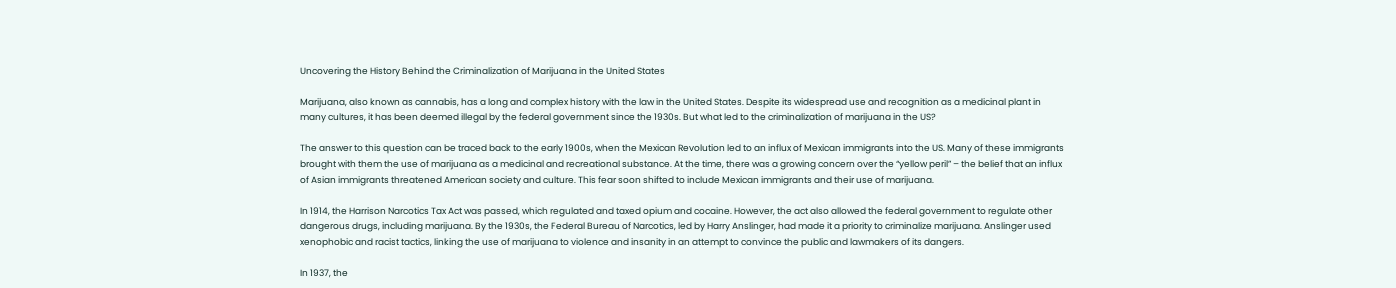Uncovering the History Behind the Criminalization of Marijuana in the United States

Marijuana, also known as cannabis, has a long and complex history with the law in the United States. Despite its widespread use and recognition as a medicinal plant in many cultures, it has been deemed illegal by the federal government since the 1930s. But what led to the criminalization of marijuana in the US?

The answer to this question can be traced back to the early 1900s, when the Mexican Revolution led to an influx of Mexican immigrants into the US. Many of these immigrants brought with them the use of marijuana as a medicinal and recreational substance. At the time, there was a growing concern over the “yellow peril” – the belief that an influx of Asian immigrants threatened American society and culture. This fear soon shifted to include Mexican immigrants and their use of marijuana.

In 1914, the Harrison Narcotics Tax Act was passed, which regulated and taxed opium and cocaine. However, the act also allowed the federal government to regulate other dangerous drugs, including marijuana. By the 1930s, the Federal Bureau of Narcotics, led by Harry Anslinger, had made it a priority to criminalize marijuana. Anslinger used xenophobic and racist tactics, linking the use of marijuana to violence and insanity in an attempt to convince the public and lawmakers of its dangers.

In 1937, the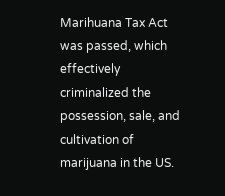Marihuana Tax Act was passed, which effectively criminalized the possession, sale, and cultivation of marijuana in the US.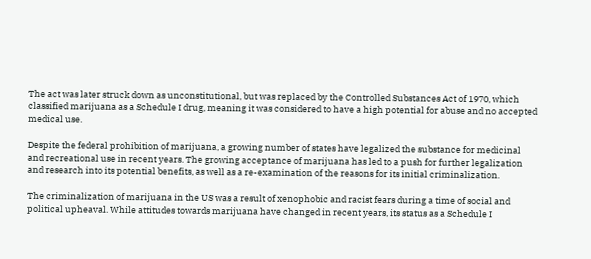The act was later struck down as unconstitutional, but was replaced by the Controlled Substances Act of 1970, which classified marijuana as a Schedule I drug, meaning it was considered to have a high potential for abuse and no accepted medical use.

Despite the federal prohibition of marijuana, a growing number of states have legalized the substance for medicinal and recreational use in recent years. The growing acceptance of marijuana has led to a push for further legalization and research into its potential benefits, as well as a re-examination of the reasons for its initial criminalization.

The criminalization of marijuana in the US was a result of xenophobic and racist fears during a time of social and political upheaval. While attitudes towards marijuana have changed in recent years, its status as a Schedule I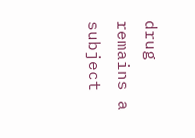drug remains a subject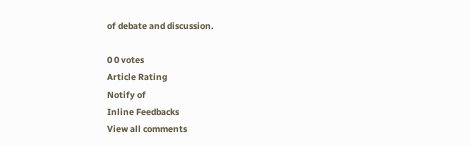of debate and discussion.

0 0 votes
Article Rating
Notify of
Inline Feedbacks
View all comments